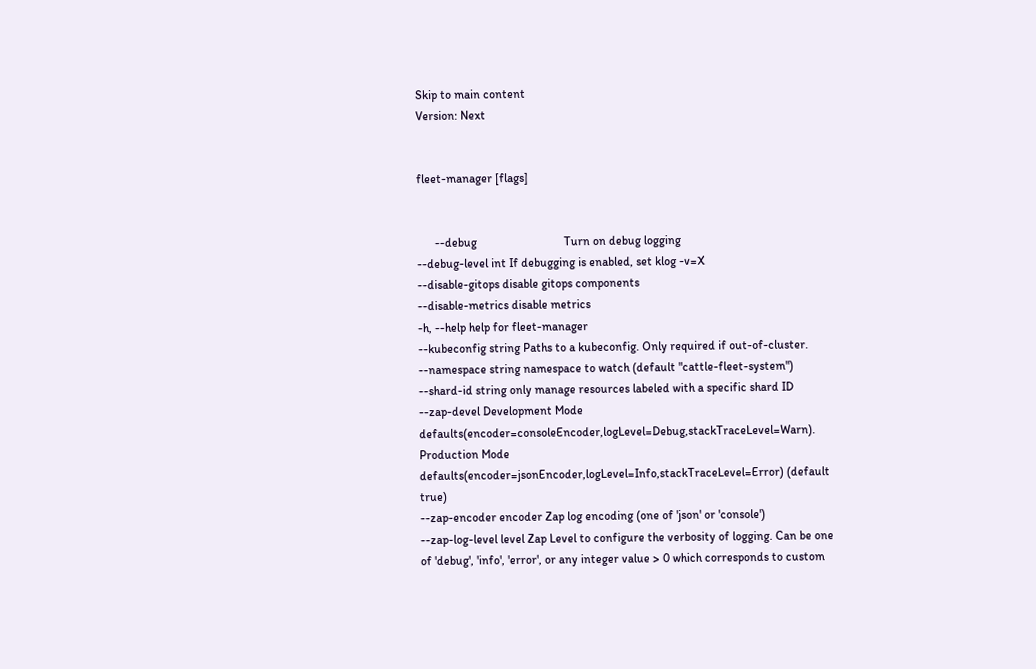Skip to main content
Version: Next


fleet-manager [flags]


      --debug                             Turn on debug logging
--debug-level int If debugging is enabled, set klog -v=X
--disable-gitops disable gitops components
--disable-metrics disable metrics
-h, --help help for fleet-manager
--kubeconfig string Paths to a kubeconfig. Only required if out-of-cluster.
--namespace string namespace to watch (default "cattle-fleet-system")
--shard-id string only manage resources labeled with a specific shard ID
--zap-devel Development Mode defaults(encoder=consoleEncoder,logLevel=Debug,stackTraceLevel=Warn). Production Mode defaults(encoder=jsonEncoder,logLevel=Info,stackTraceLevel=Error) (default true)
--zap-encoder encoder Zap log encoding (one of 'json' or 'console')
--zap-log-level level Zap Level to configure the verbosity of logging. Can be one of 'debug', 'info', 'error', or any integer value > 0 which corresponds to custom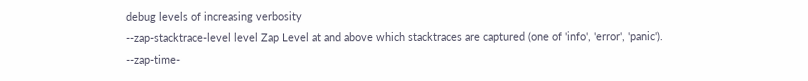debug levels of increasing verbosity
--zap-stacktrace-level level Zap Level at and above which stacktraces are captured (one of 'info', 'error', 'panic').
--zap-time-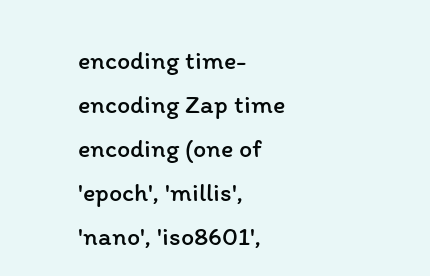encoding time-encoding Zap time encoding (one of 'epoch', 'millis', 'nano', 'iso8601',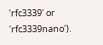'rfc3339' or 'rfc3339nano').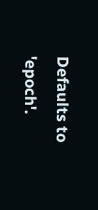Defaults to 'epoch'.